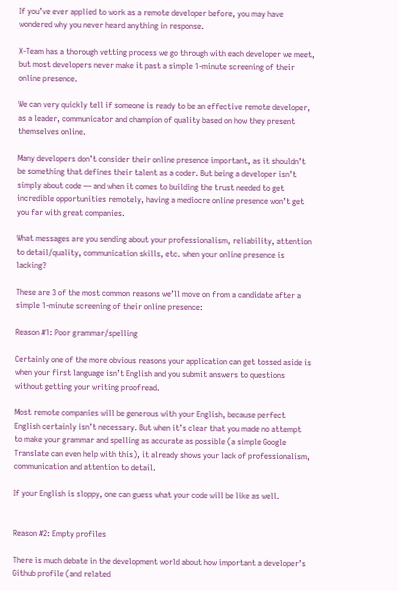If you’ve ever applied to work as a remote developer before, you may have wondered why you never heard anything in response.

X-Team has a thorough vetting process we go through with each developer we meet, but most developers never make it past a simple 1-minute screening of their online presence.

We can very quickly tell if someone is ready to be an effective remote developer, as a leader, communicator and champion of quality based on how they present themselves online.

Many developers don’t consider their online presence important, as it shouldn’t be something that defines their talent as a coder. But being a developer isn’t simply about code — and when it comes to building the trust needed to get incredible opportunities remotely, having a mediocre online presence won’t get you far with great companies.

What messages are you sending about your professionalism, reliability, attention to detail/quality, communication skills, etc. when your online presence is lacking?

These are 3 of the most common reasons we’ll move on from a candidate after a simple 1-minute screening of their online presence:

Reason #1: Poor grammar/spelling

Certainly one of the more obvious reasons your application can get tossed aside is when your first language isn’t English and you submit answers to questions without getting your writing proofread.

Most remote companies will be generous with your English, because perfect English certainly isn’t necessary. But when it’s clear that you made no attempt to make your grammar and spelling as accurate as possible (a simple Google Translate can even help with this), it already shows your lack of professionalism, communication and attention to detail.

If your English is sloppy, one can guess what your code will be like as well.


Reason #2: Empty profiles

There is much debate in the development world about how important a developer’s Github profile (and related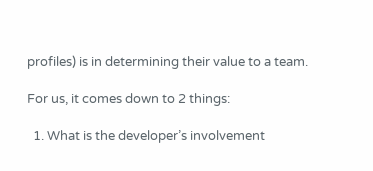profiles) is in determining their value to a team.

For us, it comes down to 2 things:

  1. What is the developer’s involvement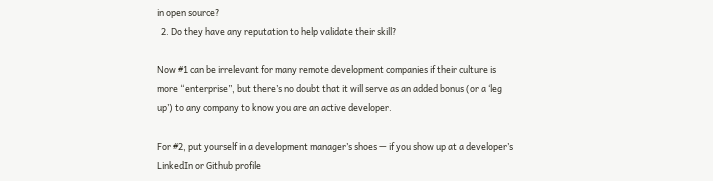in open source?
  2. Do they have any reputation to help validate their skill?

Now #1 can be irrelevant for many remote development companies if their culture is more “enterprise”, but there’s no doubt that it will serve as an added bonus (or a ‘leg up’) to any company to know you are an active developer.

For #2, put yourself in a development manager’s shoes — if you show up at a developer’s LinkedIn or Github profile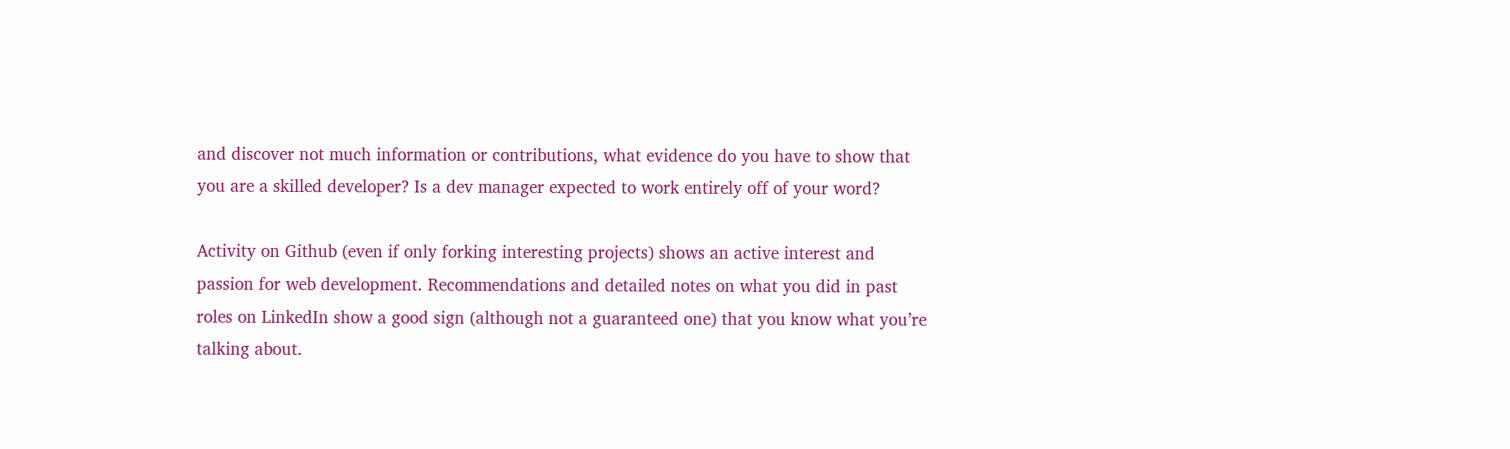and discover not much information or contributions, what evidence do you have to show that you are a skilled developer? Is a dev manager expected to work entirely off of your word?

Activity on Github (even if only forking interesting projects) shows an active interest and passion for web development. Recommendations and detailed notes on what you did in past roles on LinkedIn show a good sign (although not a guaranteed one) that you know what you’re talking about.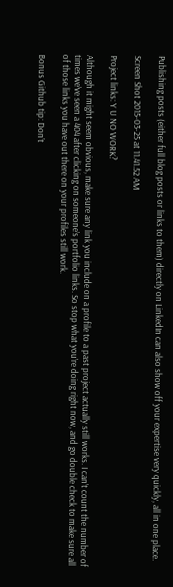Publishing posts (either full blog posts or links to them) directly on LinkedIn can also show off your expertise very quickly, all in one place.

Screen Shot 2015-03-25 at 11.41.52 AM

Project links: Y U NO WORK?

Although it might seem obvious, make sure any link you include on a profile to a past project actually still works. I can’t count the number of times we’ve seen a 404 after clicking on someone’s portfolio links. So stop what you’re doing right now, and go double check to make sure all of those links you have out there on your profiles still work.

Bonus Github tip: Don’t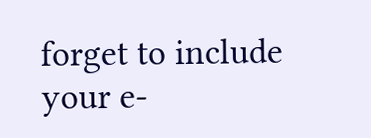forget to include your e-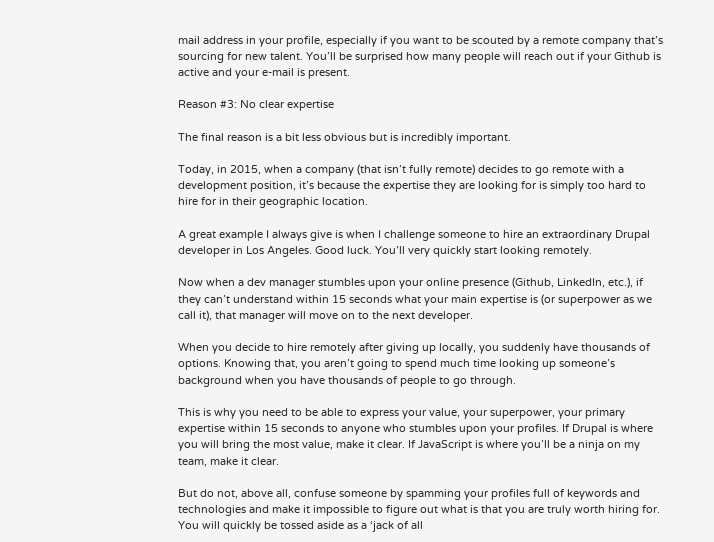mail address in your profile, especially if you want to be scouted by a remote company that’s sourcing for new talent. You’ll be surprised how many people will reach out if your Github is active and your e-mail is present.

Reason #3: No clear expertise

The final reason is a bit less obvious but is incredibly important.

Today, in 2015, when a company (that isn’t fully remote) decides to go remote with a development position, it’s because the expertise they are looking for is simply too hard to hire for in their geographic location.

A great example I always give is when I challenge someone to hire an extraordinary Drupal developer in Los Angeles. Good luck. You’ll very quickly start looking remotely.

Now when a dev manager stumbles upon your online presence (Github, LinkedIn, etc.), if they can’t understand within 15 seconds what your main expertise is (or superpower as we call it), that manager will move on to the next developer.

When you decide to hire remotely after giving up locally, you suddenly have thousands of options. Knowing that, you aren’t going to spend much time looking up someone’s background when you have thousands of people to go through.

This is why you need to be able to express your value, your superpower, your primary expertise within 15 seconds to anyone who stumbles upon your profiles. If Drupal is where you will bring the most value, make it clear. If JavaScript is where you’ll be a ninja on my team, make it clear.

But do not, above all, confuse someone by spamming your profiles full of keywords and technologies and make it impossible to figure out what is that you are truly worth hiring for. You will quickly be tossed aside as a ‘jack of all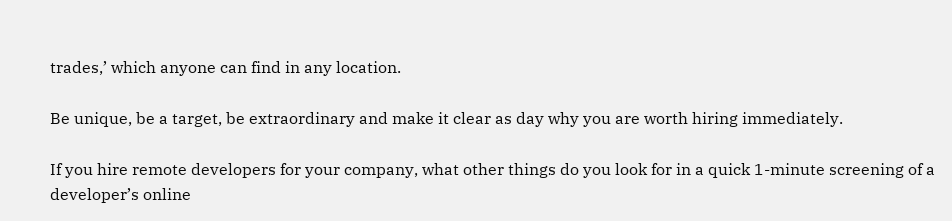trades,’ which anyone can find in any location.

Be unique, be a target, be extraordinary and make it clear as day why you are worth hiring immediately.

If you hire remote developers for your company, what other things do you look for in a quick 1-minute screening of a developer’s online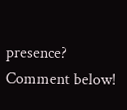presence? Comment below!